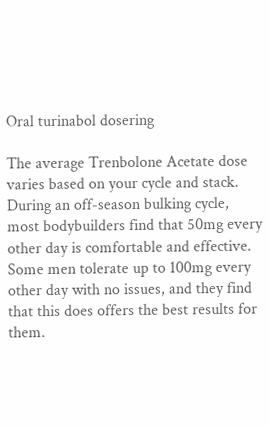Oral turinabol dosering

The average Trenbolone Acetate dose varies based on your cycle and stack. During an off-season bulking cycle, most bodybuilders find that 50mg every other day is comfortable and effective. Some men tolerate up to 100mg every other day with no issues, and they find that this does offers the best results for them.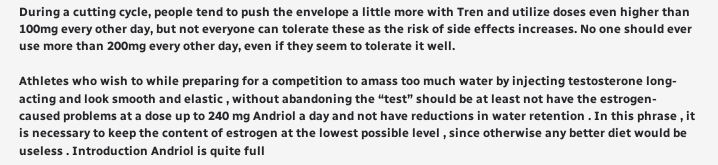During a cutting cycle, people tend to push the envelope a little more with Tren and utilize doses even higher than 100mg every other day, but not everyone can tolerate these as the risk of side effects increases. No one should ever use more than 200mg every other day, even if they seem to tolerate it well.

Athletes who wish to while preparing for a competition to amass too much water by injecting testosterone long-acting and look smooth and elastic , without abandoning the “test” should be at least not have the estrogen-caused problems at a dose up to 240 mg Andriol a day and not have reductions in water retention . In this phrase , it is necessary to keep the content of estrogen at the lowest possible level , since otherwise any better diet would be useless . Introduction Andriol is quite full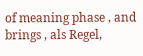of meaning phase , and brings , als Regel,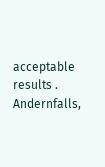acceptable results . Andernfalls,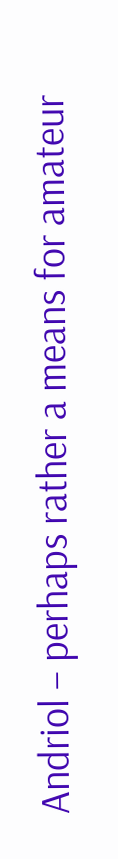Andriol – perhaps rather a means for amateur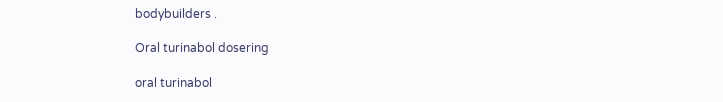bodybuilders .

Oral turinabol dosering

oral turinabol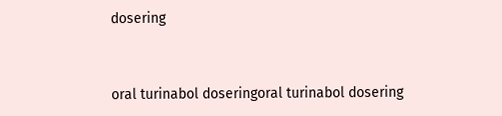dosering


oral turinabol doseringoral turinabol dosering